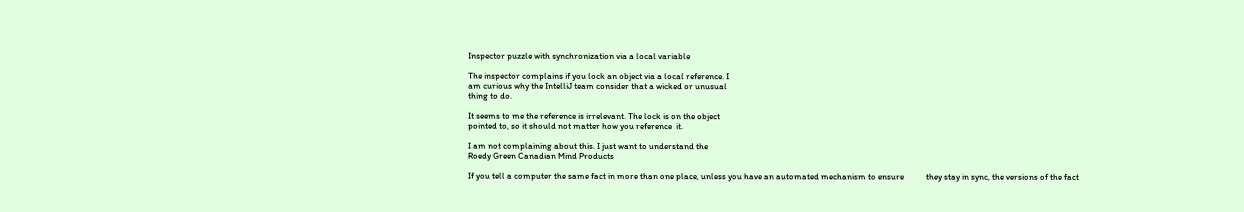Inspector puzzle with synchronization via a local variable

The inspector complains if you lock an object via a local reference. I
am curious why the IntelliJ team consider that a wicked or unusual
thing to do.

It seems to me the reference is irrelevant. The lock is on the object
pointed to, so it should not matter how you reference  it.

I am not complaining about this. I just want to understand the
Roedy Green Canadian Mind Products

If you tell a computer the same fact in more than one place, unless you have an automated mechanism to ensure           they stay in sync, the versions of the fact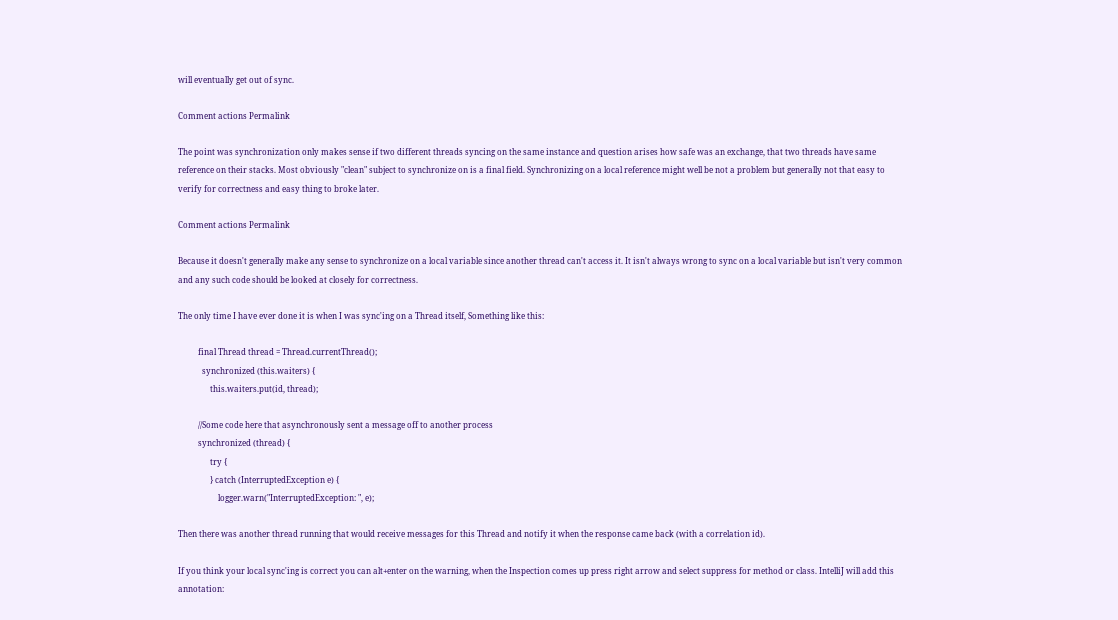will eventually get out of sync.

Comment actions Permalink

The point was synchronization only makes sense if two different threads syncing on the same instance and question arises how safe was an exchange, that two threads have same reference on their stacks. Most obviously "clean" subject to synchronize on is a final field. Synchronizing on a local reference might well be not a problem but generally not that easy to verify for correctness and easy thing to broke later.

Comment actions Permalink

Because it doesn't generally make any sense to synchronize on a local variable since another thread can't access it. It isn't always wrong to sync on a local variable but isn't very common and any such code should be looked at closely for correctness.

The only time I have ever done it is when I was sync'ing on a Thread itself, Something like this:

          final Thread thread = Thread.currentThread();
            synchronized (this.waiters) {
                this.waiters.put(id, thread);

          //Some code here that asynchronously sent a message off to another process
          synchronized (thread) {
                try {
                } catch (InterruptedException e) {
                    logger.warn("InterruptedException: ", e);

Then there was another thread running that would receive messages for this Thread and notify it when the response came back (with a correlation id).

If you think your local sync'ing is correct you can alt+enter on the warning, when the Inspection comes up press right arrow and select suppress for method or class. IntelliJ will add this annotation: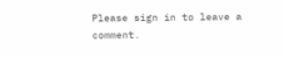Please sign in to leave a comment.